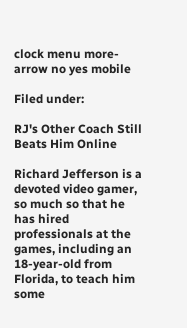clock menu more-arrow no yes mobile

Filed under:

RJ's Other Coach Still Beats Him Online

Richard Jefferson is a devoted video gamer, so much so that he has hired professionals at the games, including an 18-year-old from Florida, to teach him some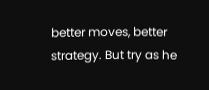better moves, better strategy. But try as he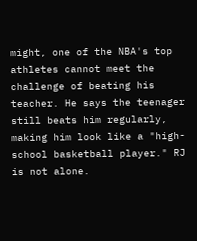might, one of the NBA's top athletes cannot meet the challenge of beating his teacher. He says the teenager still beats him regularly, making him look like a "high-school basketball player." RJ is not alone.